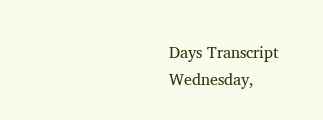Days Transcript Wednesday,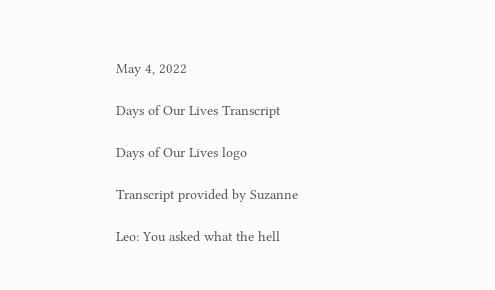May 4, 2022

Days of Our Lives Transcript

Days of Our Lives logo

Transcript provided by Suzanne

Leo: You asked what the hell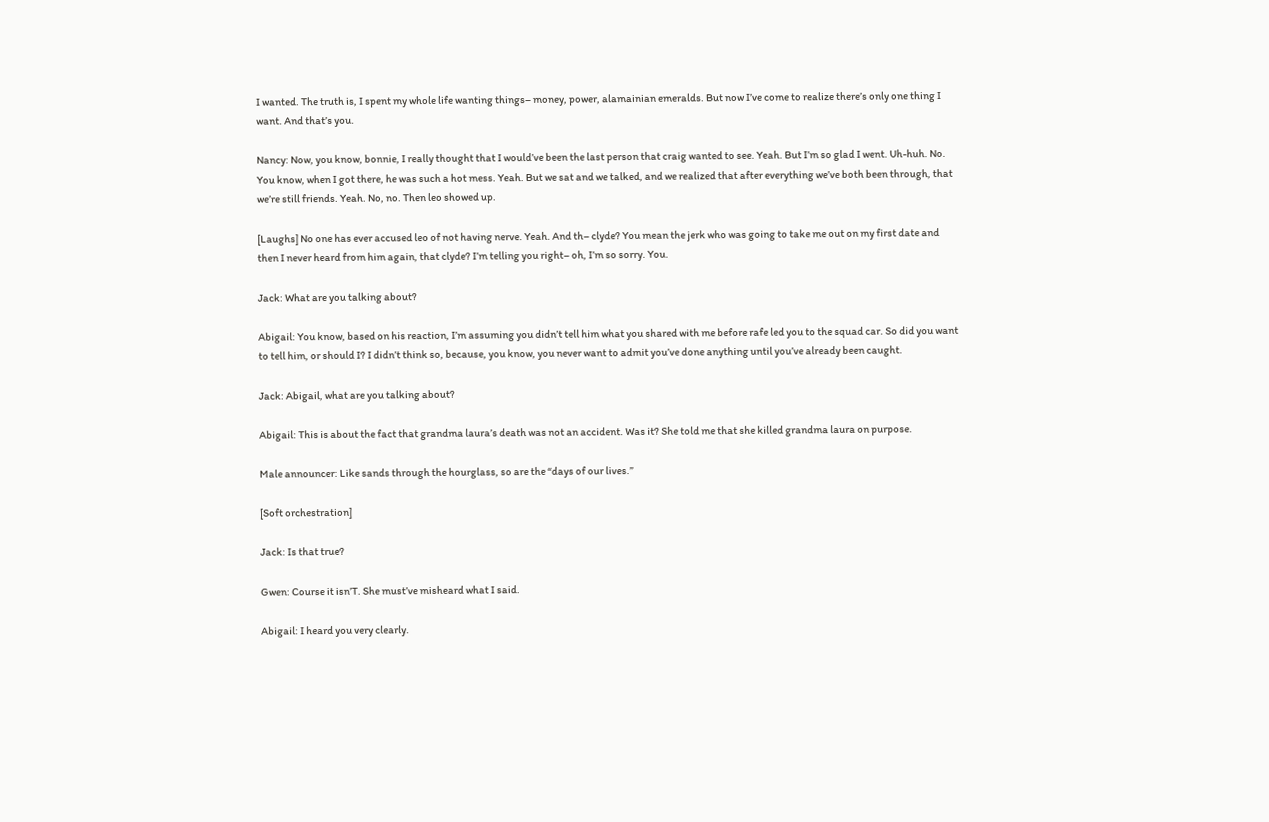I wanted. The truth is, I spent my whole life wanting things– money, power, alamainian emeralds. But now I’ve come to realize there’s only one thing I want. And that’s you.

Nancy: Now, you know, bonnie, I really thought that I would’ve been the last person that craig wanted to see. Yeah. But I’m so glad I went. Uh-huh. No. You know, when I got there, he was such a hot mess. Yeah. But we sat and we talked, and we realized that after everything we’ve both been through, that we’re still friends. Yeah. No, no. Then leo showed up.

[Laughs] No one has ever accused leo of not having nerve. Yeah. And th– clyde? You mean the jerk who was going to take me out on my first date and then I never heard from him again, that clyde? I’m telling you right– oh, I’m so sorry. You.

Jack: What are you talking about?

Abigail: You know, based on his reaction, I’m assuming you didn’t tell him what you shared with me before rafe led you to the squad car. So did you want to tell him, or should I? I didn’t think so, because, you know, you never want to admit you’ve done anything until you’ve already been caught.

Jack: Abigail, what are you talking about?

Abigail: This is about the fact that grandma laura’s death was not an accident. Was it? She told me that she killed grandma laura on purpose.

Male announcer: Like sands through the hourglass, so are the “days of our lives.”

[Soft orchestration]

Jack: Is that true?

Gwen: Course it isn’T. She must’ve misheard what I said.

Abigail: I heard you very clearly.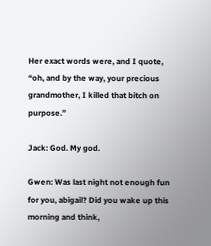Her exact words were, and I quote, “oh, and by the way, your precious grandmother, I killed that bitch on purpose.”

Jack: God. My god.

Gwen: Was last night not enough fun for you, abigail? Did you wake up this morning and think,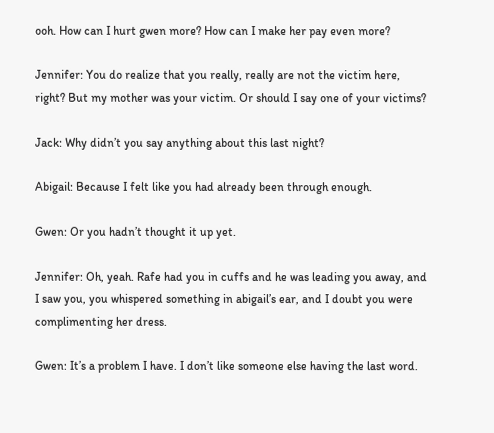ooh. How can I hurt gwen more? How can I make her pay even more?

Jennifer: You do realize that you really, really are not the victim here, right? But my mother was your victim. Or should I say one of your victims?

Jack: Why didn’t you say anything about this last night?

Abigail: Because I felt like you had already been through enough.

Gwen: Or you hadn’t thought it up yet.

Jennifer: Oh, yeah. Rafe had you in cuffs and he was leading you away, and I saw you, you whispered something in abigail’s ear, and I doubt you were complimenting her dress.

Gwen: It’s a problem I have. I don’t like someone else having the last word.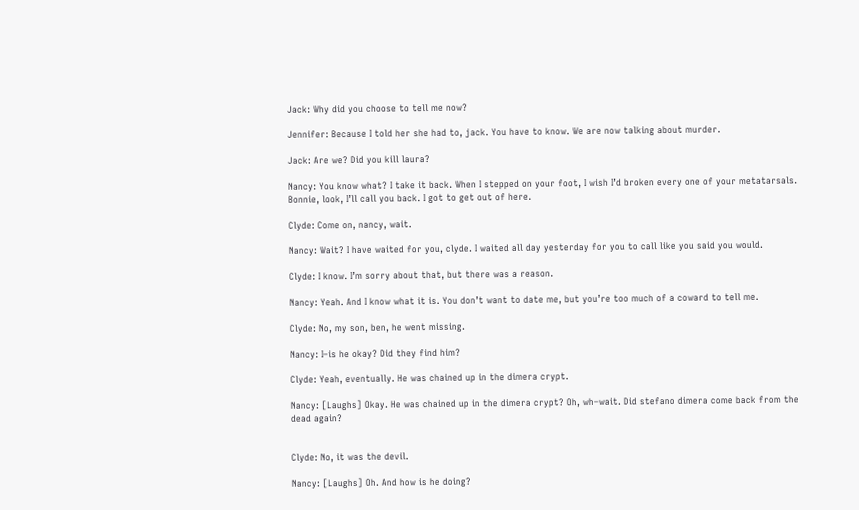Jack: Why did you choose to tell me now?

Jennifer: Because I told her she had to, jack. You have to know. We are now talking about murder.

Jack: Are we? Did you kill laura?

Nancy: You know what? I take it back. When I stepped on your foot, I wish I’d broken every one of your metatarsals. Bonnie, look, I’ll call you back. I got to get out of here.

Clyde: Come on, nancy, wait.

Nancy: Wait? I have waited for you, clyde. I waited all day yesterday for you to call like you said you would.

Clyde: I know. I’m sorry about that, but there was a reason.

Nancy: Yeah. And I know what it is. You don’t want to date me, but you’re too much of a coward to tell me.

Clyde: No, my son, ben, he went missing.

Nancy: I–is he okay? Did they find him?

Clyde: Yeah, eventually. He was chained up in the dimera crypt.

Nancy: [Laughs] Okay. He was chained up in the dimera crypt? Oh, wh–wait. Did stefano dimera come back from the dead again?


Clyde: No, it was the devil.

Nancy: [Laughs] Oh. And how is he doing?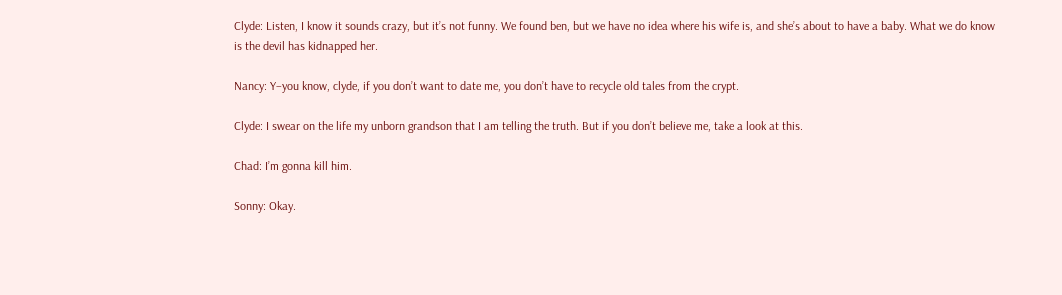Clyde: Listen, I know it sounds crazy, but it’s not funny. We found ben, but we have no idea where his wife is, and she’s about to have a baby. What we do know is the devil has kidnapped her.

Nancy: Y–you know, clyde, if you don’t want to date me, you don’t have to recycle old tales from the crypt.

Clyde: I swear on the life my unborn grandson that I am telling the truth. But if you don’t believe me, take a look at this.

Chad: I’m gonna kill him.

Sonny: Okay.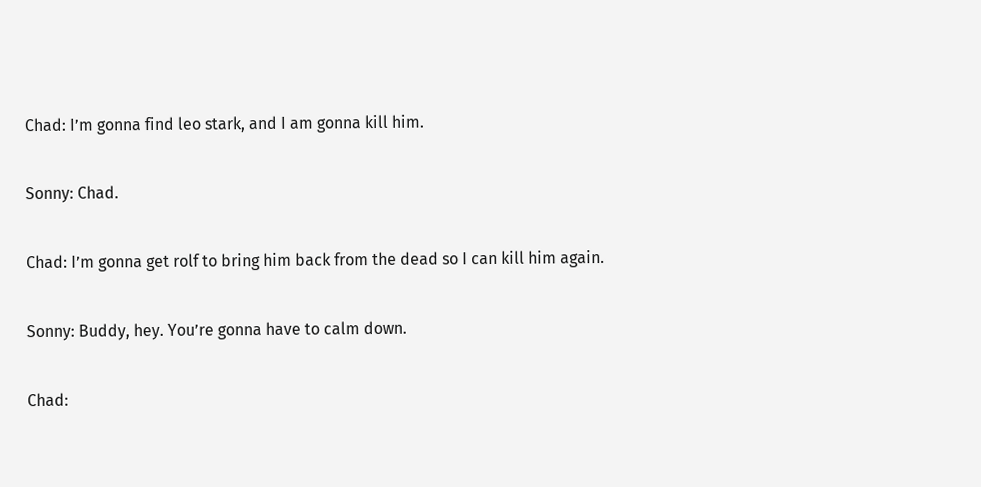Chad: I’m gonna find leo stark, and I am gonna kill him.

Sonny: Chad.

Chad: I’m gonna get rolf to bring him back from the dead so I can kill him again.

Sonny: Buddy, hey. You’re gonna have to calm down.

Chad: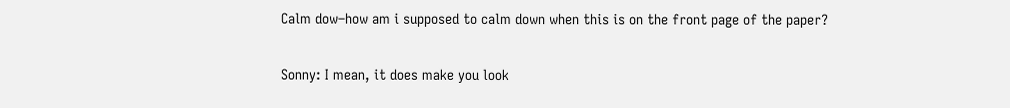Calm dow–how am i supposed to calm down when this is on the front page of the paper?

Sonny: I mean, it does make you look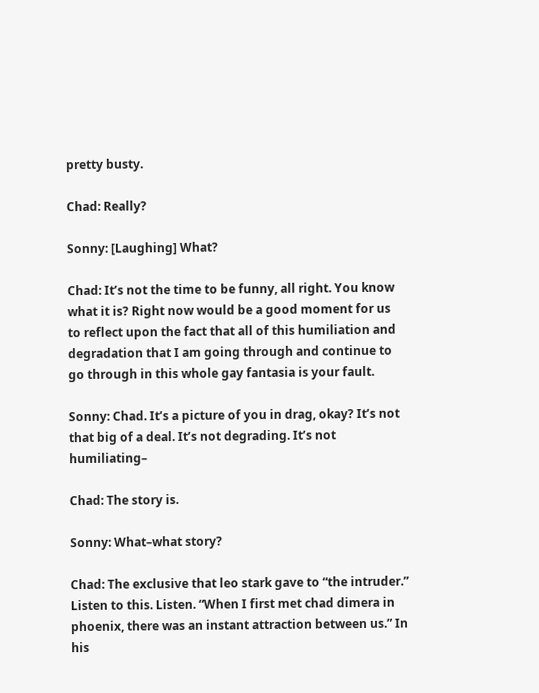pretty busty.

Chad: Really?

Sonny: [Laughing] What?

Chad: It’s not the time to be funny, all right. You know what it is? Right now would be a good moment for us to reflect upon the fact that all of this humiliation and degradation that I am going through and continue to go through in this whole gay fantasia is your fault.

Sonny: Chad. It’s a picture of you in drag, okay? It’s not that big of a deal. It’s not degrading. It’s not humiliating–

Chad: The story is.

Sonny: What–what story?

Chad: The exclusive that leo stark gave to “the intruder.” Listen to this. Listen. “When I first met chad dimera in phoenix, there was an instant attraction between us.” In his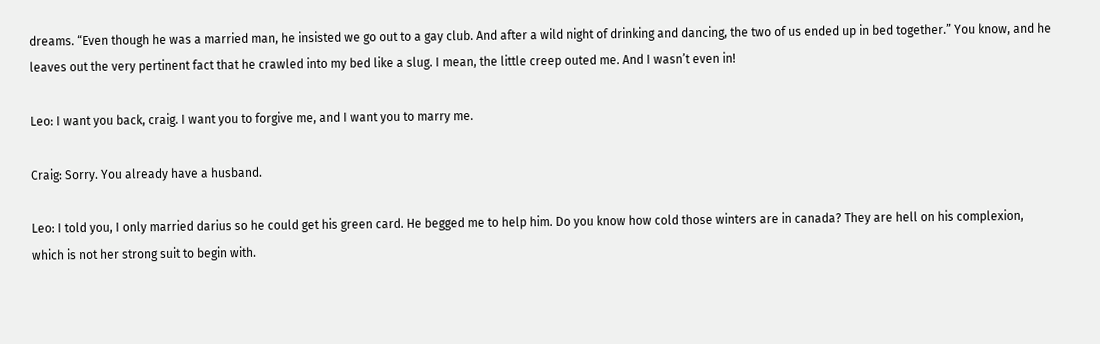dreams. “Even though he was a married man, he insisted we go out to a gay club. And after a wild night of drinking and dancing, the two of us ended up in bed together.” You know, and he leaves out the very pertinent fact that he crawled into my bed like a slug. I mean, the little creep outed me. And I wasn’t even in!

Leo: I want you back, craig. I want you to forgive me, and I want you to marry me.

Craig: Sorry. You already have a husband.

Leo: I told you, I only married darius so he could get his green card. He begged me to help him. Do you know how cold those winters are in canada? They are hell on his complexion, which is not her strong suit to begin with.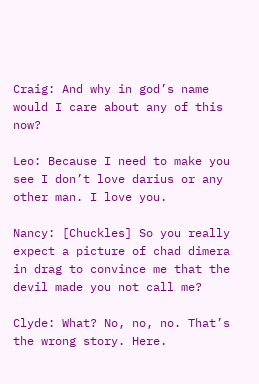Craig: And why in god’s name would I care about any of this now?

Leo: Because I need to make you see I don’t love darius or any other man. I love you.

Nancy: [Chuckles] So you really expect a picture of chad dimera in drag to convince me that the devil made you not call me?

Clyde: What? No, no, no. That’s the wrong story. Here.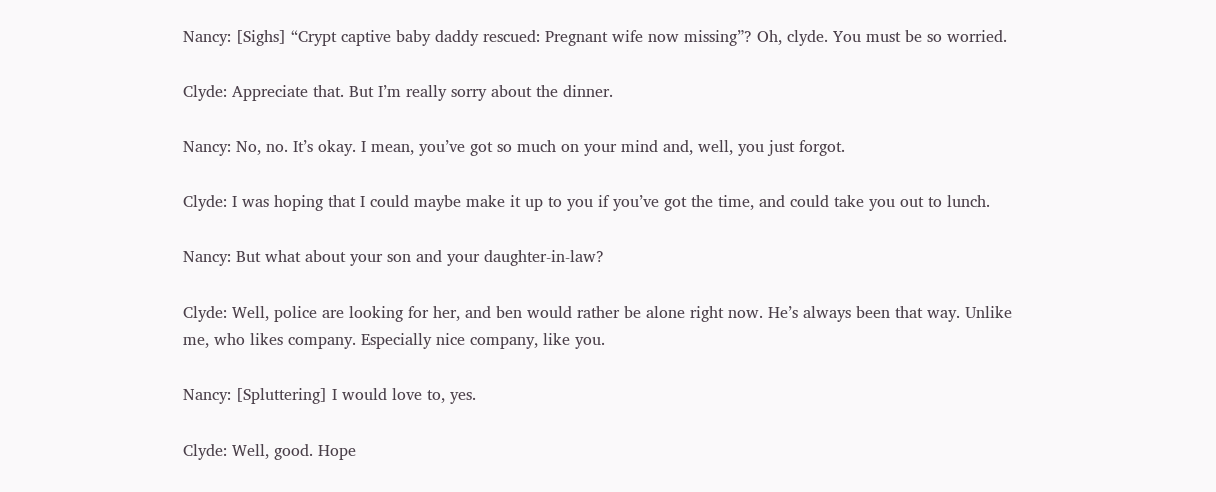Nancy: [Sighs] “Crypt captive baby daddy rescued: Pregnant wife now missing”? Oh, clyde. You must be so worried.

Clyde: Appreciate that. But I’m really sorry about the dinner.

Nancy: No, no. It’s okay. I mean, you’ve got so much on your mind and, well, you just forgot.

Clyde: I was hoping that I could maybe make it up to you if you’ve got the time, and could take you out to lunch.

Nancy: But what about your son and your daughter-in-law?

Clyde: Well, police are looking for her, and ben would rather be alone right now. He’s always been that way. Unlike me, who likes company. Especially nice company, like you.

Nancy: [Spluttering] I would love to, yes.

Clyde: Well, good. Hope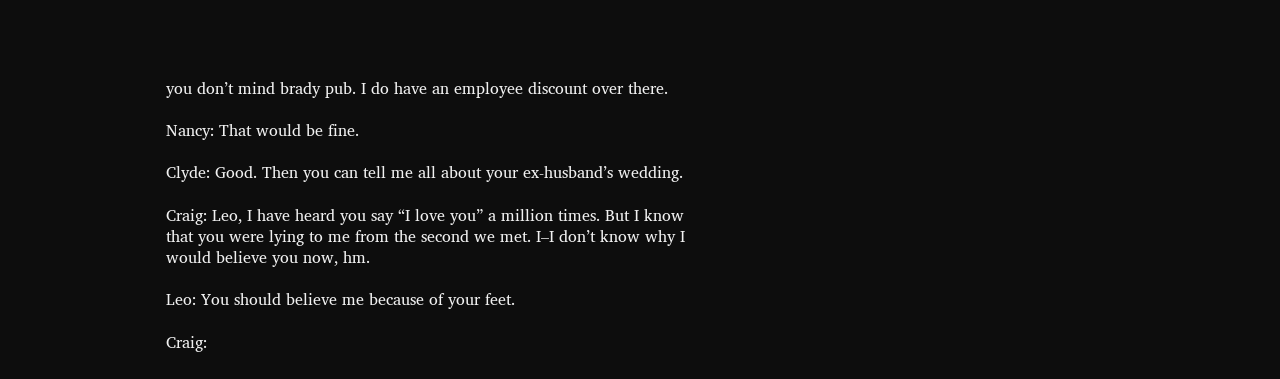you don’t mind brady pub. I do have an employee discount over there.

Nancy: That would be fine.

Clyde: Good. Then you can tell me all about your ex-husband’s wedding.

Craig: Leo, I have heard you say “I love you” a million times. But I know that you were lying to me from the second we met. I–I don’t know why I would believe you now, hm.

Leo: You should believe me because of your feet.

Craig: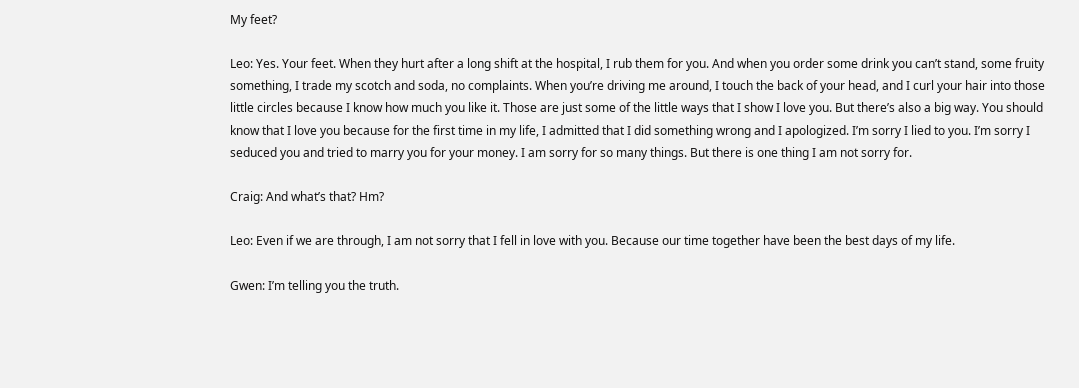My feet?

Leo: Yes. Your feet. When they hurt after a long shift at the hospital, I rub them for you. And when you order some drink you can’t stand, some fruity something, I trade my scotch and soda, no complaints. When you’re driving me around, I touch the back of your head, and I curl your hair into those little circles because I know how much you like it. Those are just some of the little ways that I show I love you. But there’s also a big way. You should know that I love you because for the first time in my life, I admitted that I did something wrong and I apologized. I’m sorry I lied to you. I’m sorry I seduced you and tried to marry you for your money. I am sorry for so many things. But there is one thing I am not sorry for.

Craig: And what’s that? Hm?

Leo: Even if we are through, I am not sorry that I fell in love with you. Because our time together have been the best days of my life.

Gwen: I’m telling you the truth.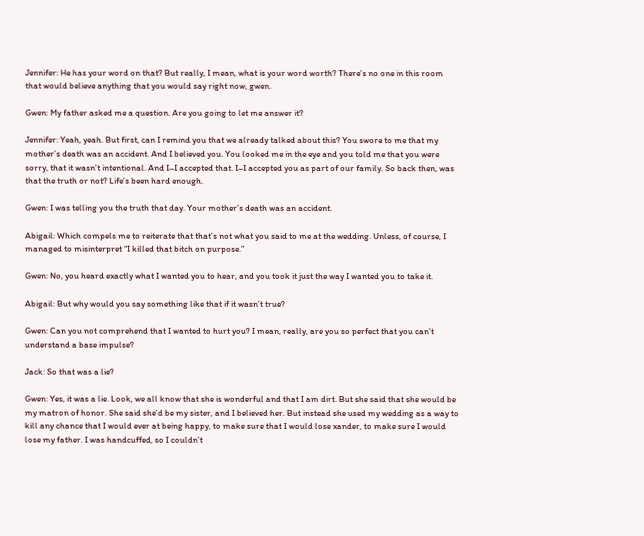Jennifer: He has your word on that? But really, I mean, what is your word worth? There’s no one in this room that would believe anything that you would say right now, gwen.

Gwen: My father asked me a question. Are you going to let me answer it?

Jennifer: Yeah, yeah. But first, can I remind you that we already talked about this? You swore to me that my mother’s death was an accident. And I believed you. You looked me in the eye and you told me that you were sorry, that it wasn’t intentional. And I–I accepted that. I–I accepted you as part of our family. So back then, was that the truth or not? Life’s been hard enough.

Gwen: I was telling you the truth that day. Your mother’s death was an accident.

Abigail: Which compels me to reiterate that that’s not what you said to me at the wedding. Unless, of course, I managed to misinterpret “I killed that bitch on purpose.”

Gwen: No, you heard exactly what I wanted you to hear, and you took it just the way I wanted you to take it.

Abigail: But why would you say something like that if it wasn’t true?

Gwen: Can you not comprehend that I wanted to hurt you? I mean, really, are you so perfect that you can’t understand a base impulse?

Jack: So that was a lie?

Gwen: Yes, it was a lie. Look, we all know that she is wonderful and that I am dirt. But she said that she would be my matron of honor. She said she’d be my sister, and I believed her. But instead she used my wedding as a way to kill any chance that I would ever at being happy, to make sure that I would lose xander, to make sure I would lose my father. I was handcuffed, so I couldn’t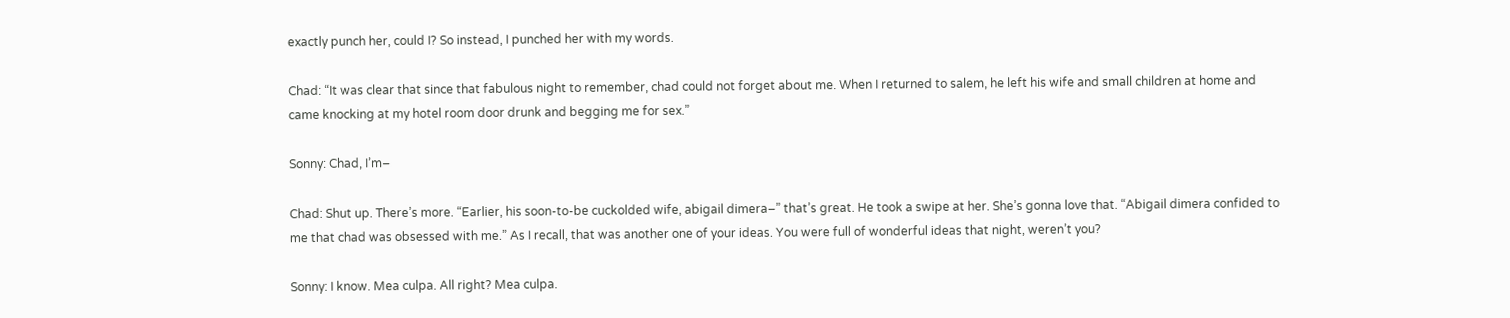exactly punch her, could I? So instead, I punched her with my words.

Chad: “It was clear that since that fabulous night to remember, chad could not forget about me. When I returned to salem, he left his wife and small children at home and came knocking at my hotel room door drunk and begging me for sex.”

Sonny: Chad, I’m–

Chad: Shut up. There’s more. “Earlier, his soon-to-be cuckolded wife, abigail dimera–” that’s great. He took a swipe at her. She’s gonna love that. “Abigail dimera confided to me that chad was obsessed with me.” As I recall, that was another one of your ideas. You were full of wonderful ideas that night, weren’t you?

Sonny: I know. Mea culpa. All right? Mea culpa.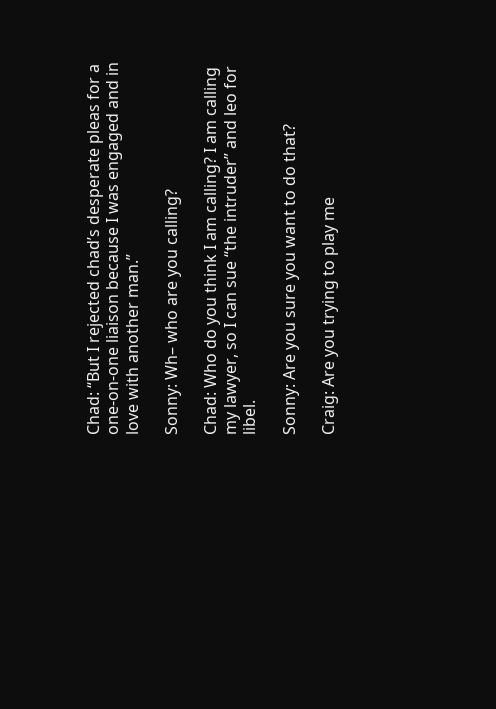Chad: “But I rejected chad’s desperate pleas for a one-on-one liaison because I was engaged and in love with another man.”

Sonny: Wh– who are you calling?

Chad: Who do you think I am calling? I am calling my lawyer, so I can sue “the intruder” and leo for libel.

Sonny: Are you sure you want to do that?

Craig: Are you trying to play me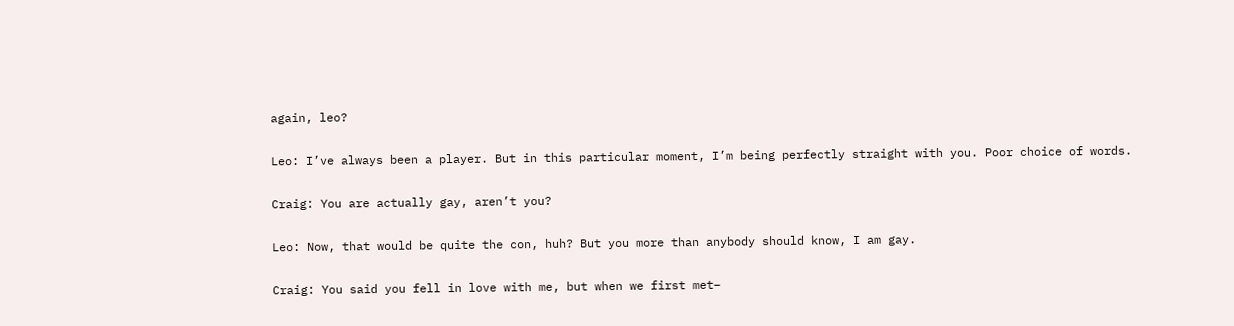again, leo?

Leo: I’ve always been a player. But in this particular moment, I’m being perfectly straight with you. Poor choice of words.

Craig: You are actually gay, aren’t you?

Leo: Now, that would be quite the con, huh? But you more than anybody should know, I am gay.

Craig: You said you fell in love with me, but when we first met–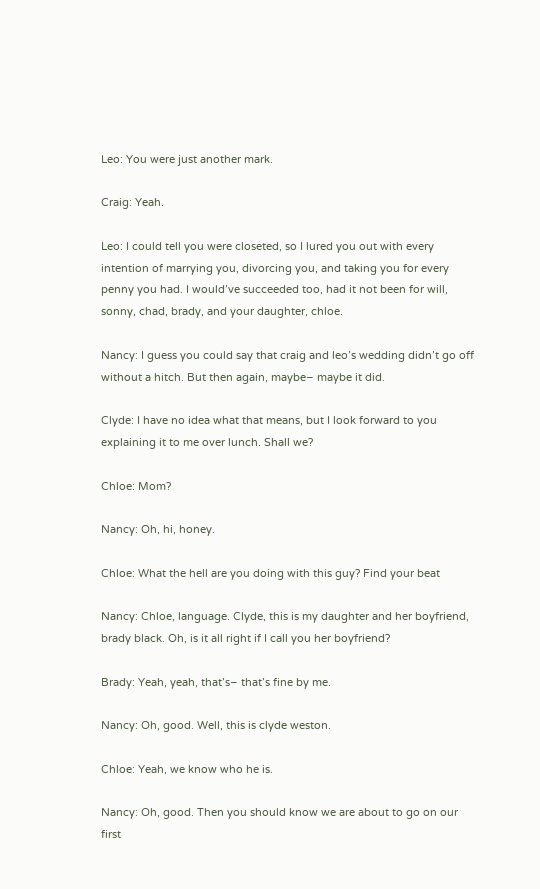Leo: You were just another mark.

Craig: Yeah.

Leo: I could tell you were closeted, so I lured you out with every intention of marrying you, divorcing you, and taking you for every penny you had. I would’ve succeeded too, had it not been for will, sonny, chad, brady, and your daughter, chloe.

Nancy: I guess you could say that craig and leo’s wedding didn’t go off without a hitch. But then again, maybe– maybe it did.

Clyde: I have no idea what that means, but I look forward to you explaining it to me over lunch. Shall we?

Chloe: Mom?

Nancy: Oh, hi, honey.

Chloe: What the hell are you doing with this guy? Find your beat

Nancy: Chloe, language. Clyde, this is my daughter and her boyfriend, brady black. Oh, is it all right if I call you her boyfriend?

Brady: Yeah, yeah, that’s– that’s fine by me.

Nancy: Oh, good. Well, this is clyde weston.

Chloe: Yeah, we know who he is.

Nancy: Oh, good. Then you should know we are about to go on our first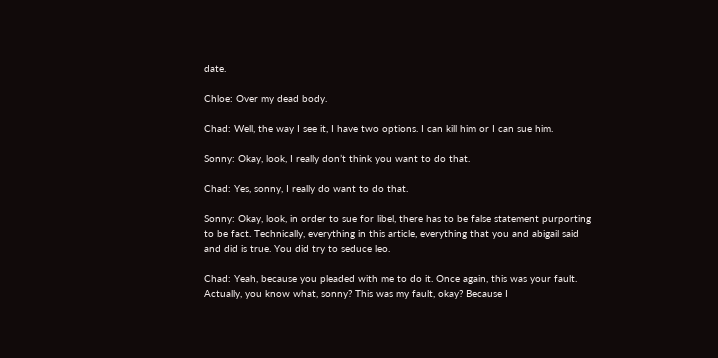date.

Chloe: Over my dead body.

Chad: Well, the way I see it, I have two options. I can kill him or I can sue him.

Sonny: Okay, look, I really don’t think you want to do that.

Chad: Yes, sonny, I really do want to do that.

Sonny: Okay, look, in order to sue for libel, there has to be false statement purporting to be fact. Technically, everything in this article, everything that you and abigail said and did is true. You did try to seduce leo.

Chad: Yeah, because you pleaded with me to do it. Once again, this was your fault. Actually, you know what, sonny? This was my fault, okay? Because I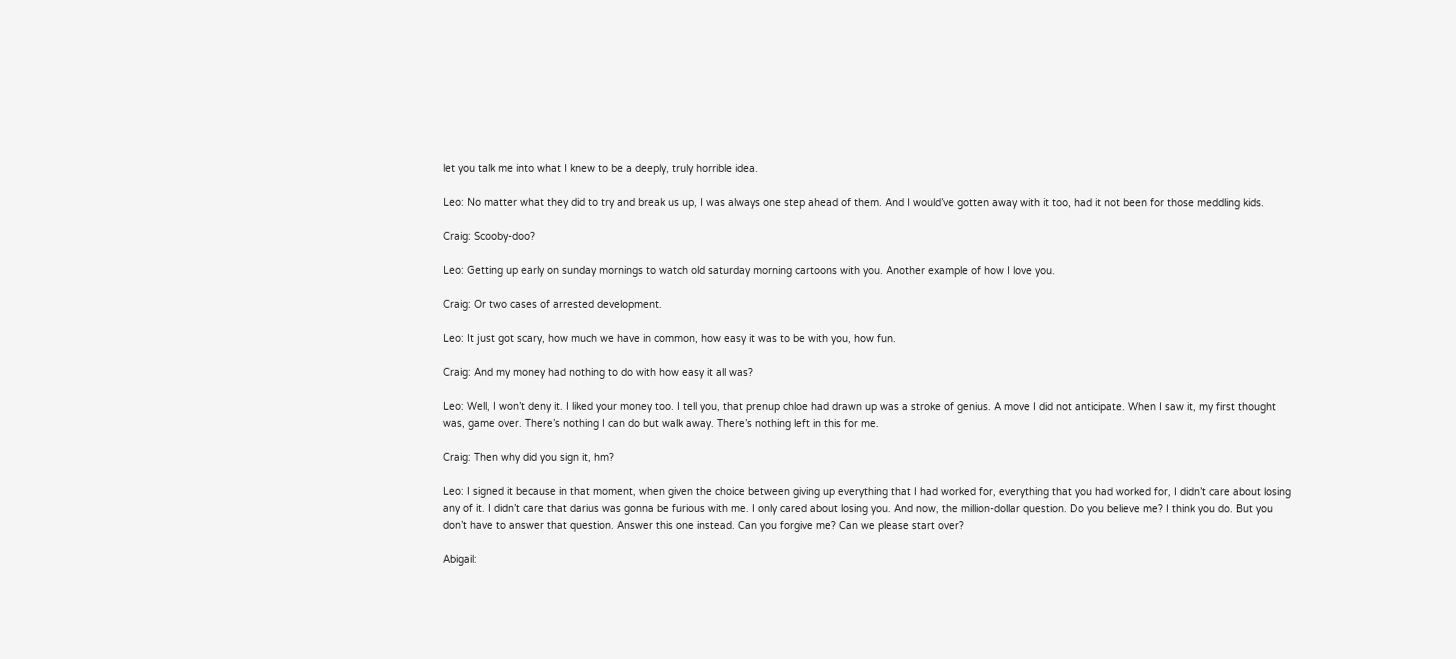let you talk me into what I knew to be a deeply, truly horrible idea.

Leo: No matter what they did to try and break us up, I was always one step ahead of them. And I would’ve gotten away with it too, had it not been for those meddling kids.

Craig: Scooby-doo?

Leo: Getting up early on sunday mornings to watch old saturday morning cartoons with you. Another example of how I love you.

Craig: Or two cases of arrested development.

Leo: It just got scary, how much we have in common, how easy it was to be with you, how fun.

Craig: And my money had nothing to do with how easy it all was?

Leo: Well, I won’t deny it. I liked your money too. I tell you, that prenup chloe had drawn up was a stroke of genius. A move I did not anticipate. When I saw it, my first thought was, game over. There’s nothing I can do but walk away. There’s nothing left in this for me.

Craig: Then why did you sign it, hm?

Leo: I signed it because in that moment, when given the choice between giving up everything that I had worked for, everything that you had worked for, I didn’t care about losing any of it. I didn’t care that darius was gonna be furious with me. I only cared about losing you. And now, the million-dollar question. Do you believe me? I think you do. But you don’t have to answer that question. Answer this one instead. Can you forgive me? Can we please start over?

Abigail: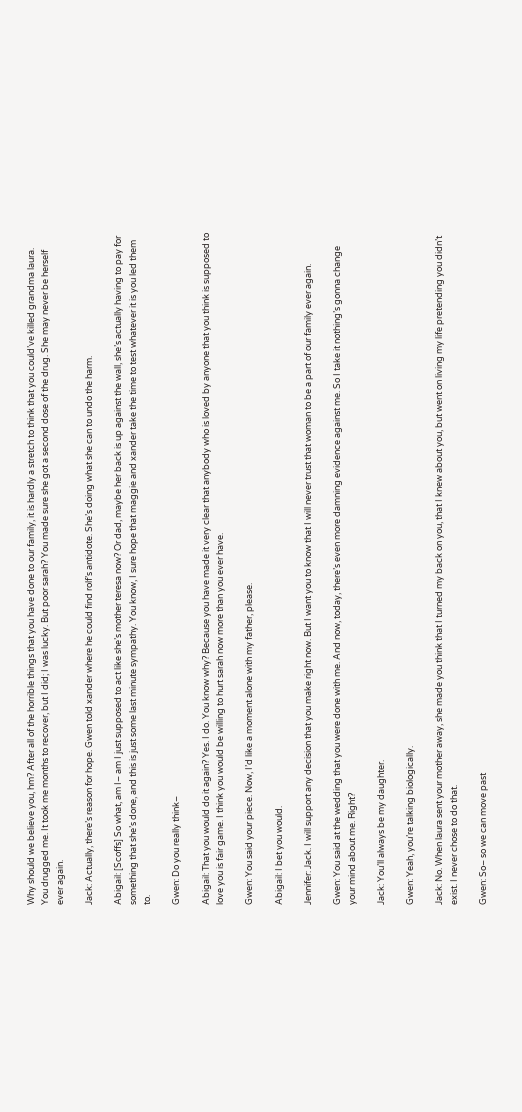Why should we believe you, hm? After all of the horrible things that you have done to our family, it is hardly a stretch to think that you could’ve killed grandma laura. You drugged me. It took me months to recover, but I did; I was lucky. But poor sarah? You made sure she got a second dose of the drug. She may never be herself ever again.

Jack: Actually, there’s reason for hope. Gwen told xander where he could find rolf’s antidote. She’s doing what she can to undo the harm.

Abigail: [Scoffs] So what, am I– am I just supposed to act like she’s mother teresa now? Or dad, maybe her back is up against the wall, she’s actually having to pay for something that she’s done, and this is just some last minute sympathy. You know, I sure hope that maggie and xander take the time to test whatever it is you led them to.

Gwen: Do you really think–

Abigail: That you would do it again? Yes. I do. You know why? Because you have made it very clear that anybody who is loved by anyone that you think is supposed to love you is fair game. I think you would be willing to hurt sarah now more than you ever have.

Gwen: You said your piece. Now, I’d like a moment alone with my father, please.

Abigail: I bet you would.

Jennifer: Jack. I will support any decision that you make right now. But I want you to know that I will never trust that woman to be a part of our family ever again.

Gwen: You said at the wedding that you were done with me. And now, today, there’s even more damning evidence against me. So I take it nothing’s gonna change your mind about me. Right?

Jack: You’ll always be my daughter.

Gwen: Yeah, you’re talking biologically.

Jack: No. When laura sent your mother away, she made you think that I turned my back on you, that I knew about you, but went on living my life pretending you didn’t exist. I never chose to do that.

Gwen: So– so we can move past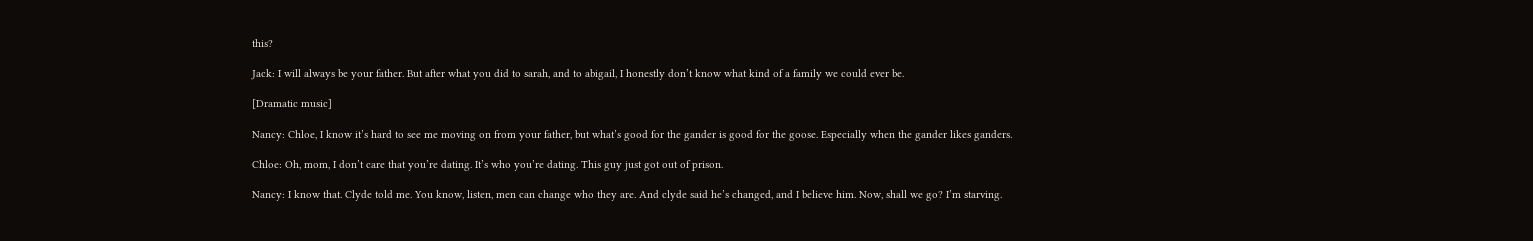this?

Jack: I will always be your father. But after what you did to sarah, and to abigail, I honestly don’t know what kind of a family we could ever be.

[Dramatic music]

Nancy: Chloe, I know it’s hard to see me moving on from your father, but what’s good for the gander is good for the goose. Especially when the gander likes ganders.

Chloe: Oh, mom, I don’t care that you’re dating. It’s who you’re dating. This guy just got out of prison.

Nancy: I know that. Clyde told me. You know, listen, men can change who they are. And clyde said he’s changed, and I believe him. Now, shall we go? I’m starving.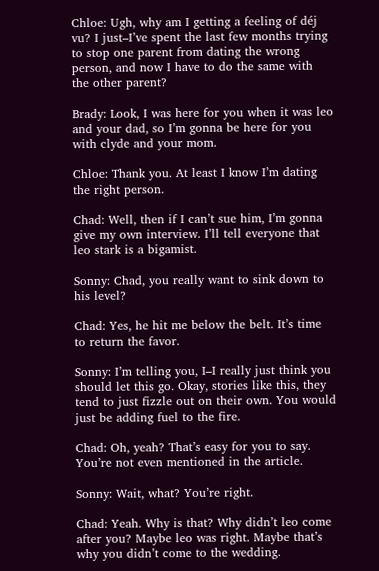Chloe: Ugh, why am I getting a feeling of déj vu? I just–I’ve spent the last few months trying to stop one parent from dating the wrong person, and now I have to do the same with the other parent?

Brady: Look, I was here for you when it was leo and your dad, so I’m gonna be here for you with clyde and your mom.

Chloe: Thank you. At least I know I’m dating the right person.

Chad: Well, then if I can’t sue him, I’m gonna give my own interview. I’ll tell everyone that leo stark is a bigamist.

Sonny: Chad, you really want to sink down to his level?

Chad: Yes, he hit me below the belt. It’s time to return the favor.

Sonny: I’m telling you, I–I really just think you should let this go. Okay, stories like this, they tend to just fizzle out on their own. You would just be adding fuel to the fire.

Chad: Oh, yeah? That’s easy for you to say. You’re not even mentioned in the article.

Sonny: Wait, what? You’re right.

Chad: Yeah. Why is that? Why didn’t leo come after you? Maybe leo was right. Maybe that’s why you didn’t come to the wedding.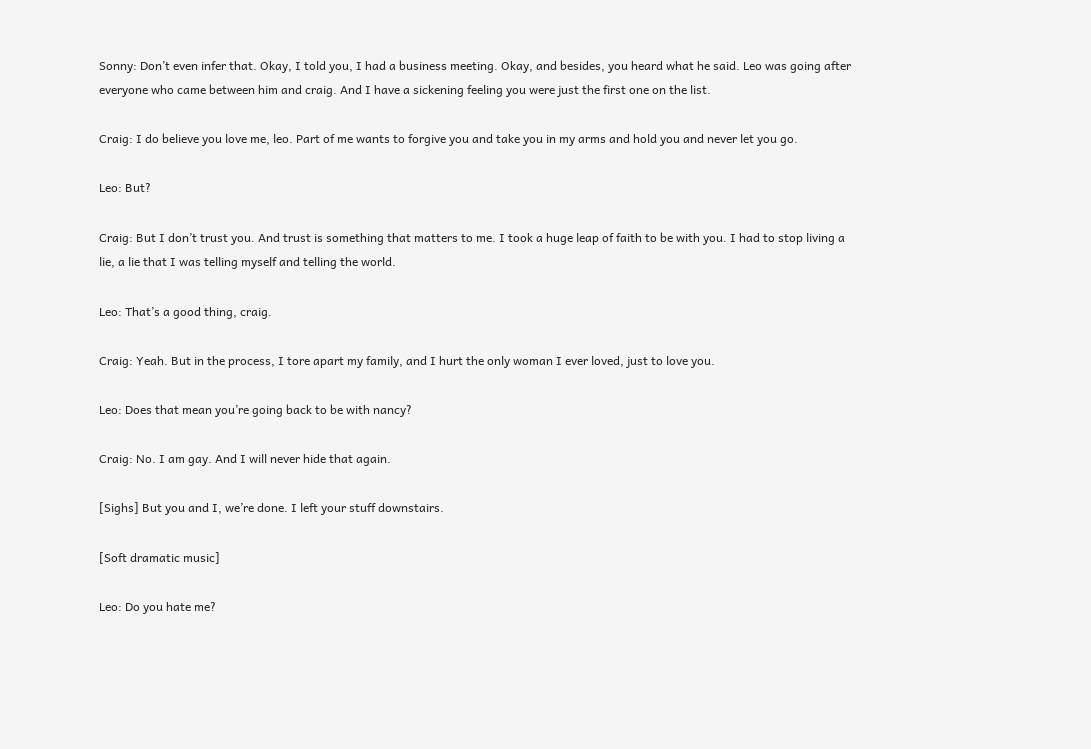Sonny: Don’t even infer that. Okay, I told you, I had a business meeting. Okay, and besides, you heard what he said. Leo was going after everyone who came between him and craig. And I have a sickening feeling you were just the first one on the list.

Craig: I do believe you love me, leo. Part of me wants to forgive you and take you in my arms and hold you and never let you go.

Leo: But?

Craig: But I don’t trust you. And trust is something that matters to me. I took a huge leap of faith to be with you. I had to stop living a lie, a lie that I was telling myself and telling the world.

Leo: That’s a good thing, craig.

Craig: Yeah. But in the process, I tore apart my family, and I hurt the only woman I ever loved, just to love you.

Leo: Does that mean you’re going back to be with nancy?

Craig: No. I am gay. And I will never hide that again.

[Sighs] But you and I, we’re done. I left your stuff downstairs.

[Soft dramatic music]

Leo: Do you hate me?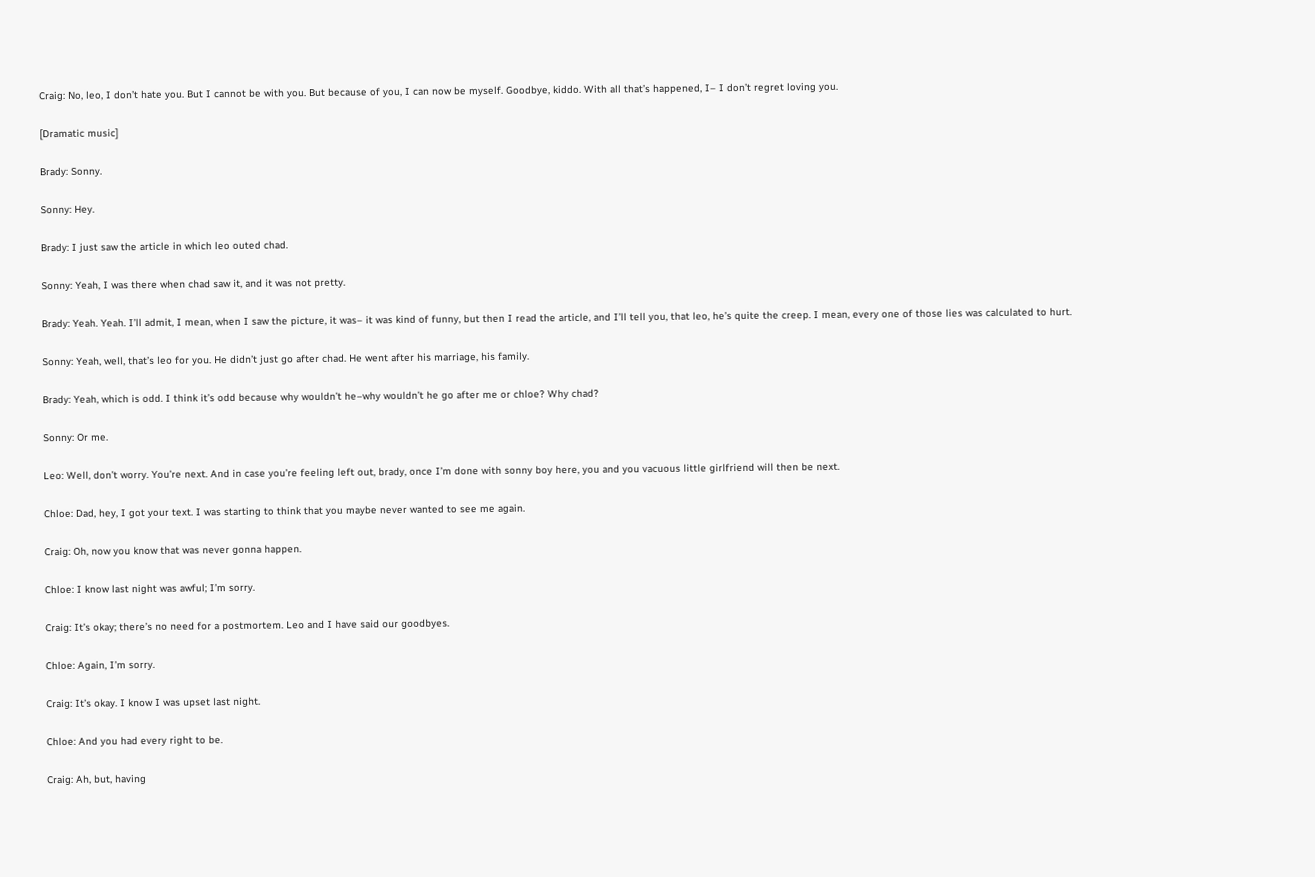Craig: No, leo, I don’t hate you. But I cannot be with you. But because of you, I can now be myself. Goodbye, kiddo. With all that’s happened, I– I don’t regret loving you.

[Dramatic music]

Brady: Sonny.

Sonny: Hey.

Brady: I just saw the article in which leo outed chad.

Sonny: Yeah, I was there when chad saw it, and it was not pretty.

Brady: Yeah. Yeah. I’ll admit, I mean, when I saw the picture, it was– it was kind of funny, but then I read the article, and I’ll tell you, that leo, he’s quite the creep. I mean, every one of those lies was calculated to hurt.

Sonny: Yeah, well, that’s leo for you. He didn’t just go after chad. He went after his marriage, his family.

Brady: Yeah, which is odd. I think it’s odd because why wouldn’t he–why wouldn’t he go after me or chloe? Why chad?

Sonny: Or me.

Leo: Well, don’t worry. You’re next. And in case you’re feeling left out, brady, once I’m done with sonny boy here, you and you vacuous little girlfriend will then be next.

Chloe: Dad, hey, I got your text. I was starting to think that you maybe never wanted to see me again.

Craig: Oh, now you know that was never gonna happen.

Chloe: I know last night was awful; I’m sorry.

Craig: It’s okay; there’s no need for a postmortem. Leo and I have said our goodbyes.

Chloe: Again, I’m sorry.

Craig: It’s okay. I know I was upset last night.

Chloe: And you had every right to be.

Craig: Ah, but, having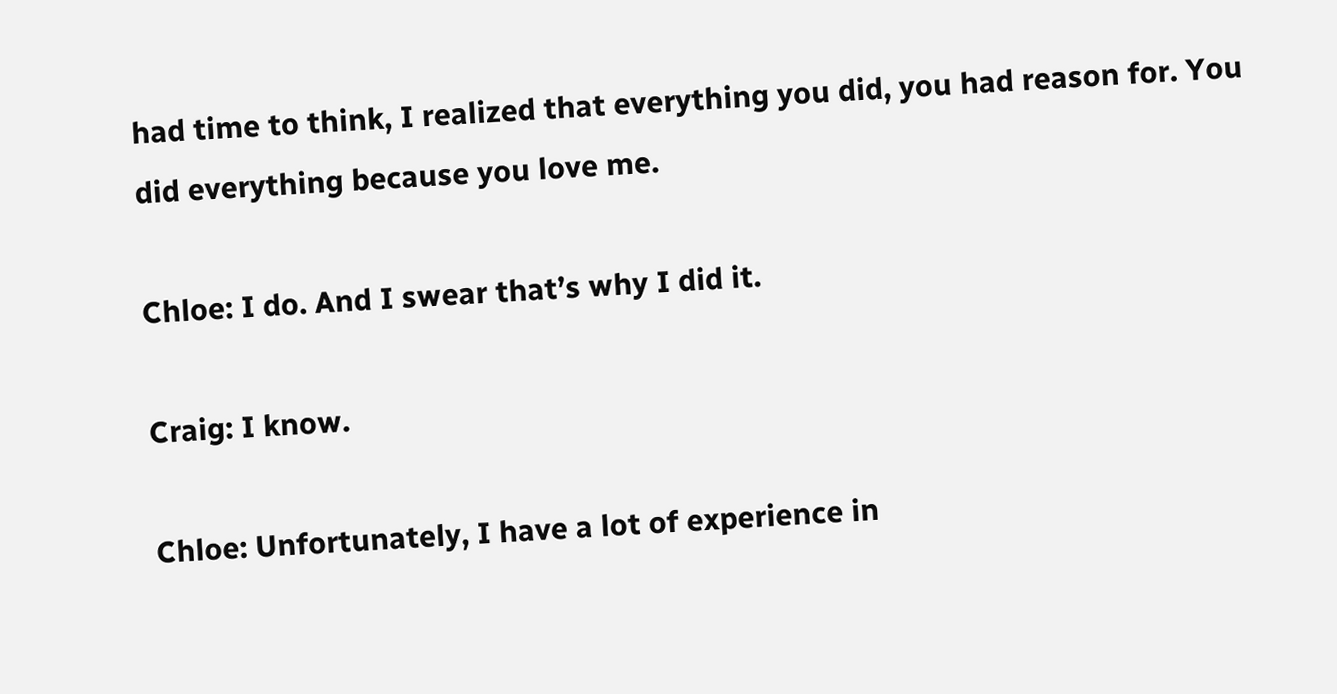had time to think, I realized that everything you did, you had reason for. You did everything because you love me.

Chloe: I do. And I swear that’s why I did it.

Craig: I know.

Chloe: Unfortunately, I have a lot of experience in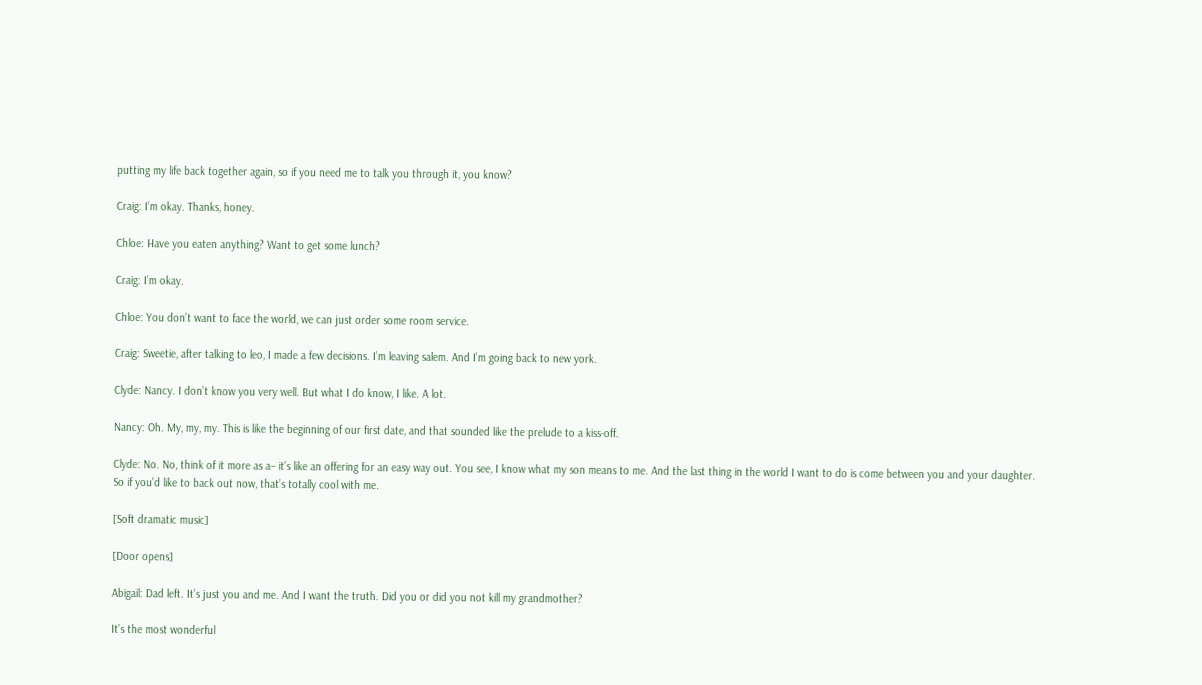putting my life back together again, so if you need me to talk you through it, you know?

Craig: I’m okay. Thanks, honey.

Chloe: Have you eaten anything? Want to get some lunch?

Craig: I’m okay.

Chloe: You don’t want to face the world, we can just order some room service.

Craig: Sweetie, after talking to leo, I made a few decisions. I’m leaving salem. And I’m going back to new york.

Clyde: Nancy. I don’t know you very well. But what I do know, I like. A lot.

Nancy: Oh. My, my, my. This is like the beginning of our first date, and that sounded like the prelude to a kiss-off.

Clyde: No. No, think of it more as a– it’s like an offering for an easy way out. You see, I know what my son means to me. And the last thing in the world I want to do is come between you and your daughter. So if you’d like to back out now, that’s totally cool with me.

[Soft dramatic music]

[Door opens]

Abigail: Dad left. It’s just you and me. And I want the truth. Did you or did you not kill my grandmother?

It’s the most wonderful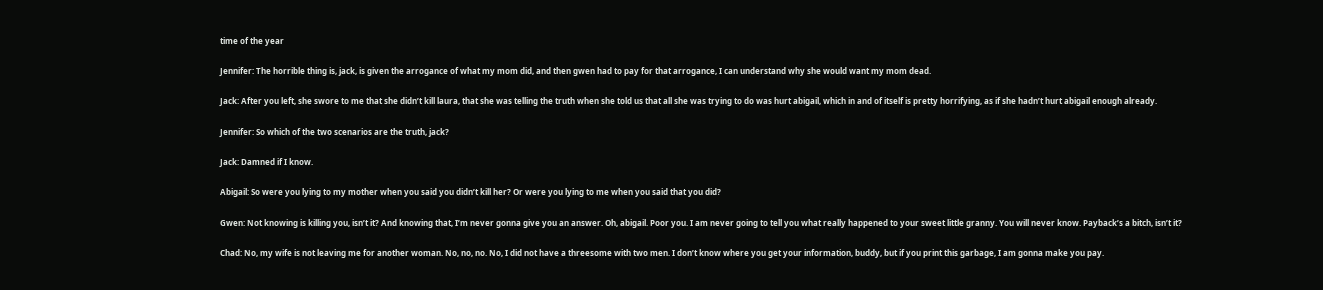time of the year

Jennifer: The horrible thing is, jack, is given the arrogance of what my mom did, and then gwen had to pay for that arrogance, I can understand why she would want my mom dead.

Jack: After you left, she swore to me that she didn’t kill laura, that she was telling the truth when she told us that all she was trying to do was hurt abigail, which in and of itself is pretty horrifying, as if she hadn’t hurt abigail enough already.

Jennifer: So which of the two scenarios are the truth, jack?

Jack: Damned if I know.

Abigail: So were you lying to my mother when you said you didn’t kill her? Or were you lying to me when you said that you did?

Gwen: Not knowing is killing you, isn’t it? And knowing that, I’m never gonna give you an answer. Oh, abigail. Poor you. I am never going to tell you what really happened to your sweet little granny. You will never know. Payback’s a bitch, isn’t it?

Chad: No, my wife is not leaving me for another woman. No, no, no. No, I did not have a threesome with two men. I don’t know where you get your information, buddy, but if you print this garbage, I am gonna make you pay.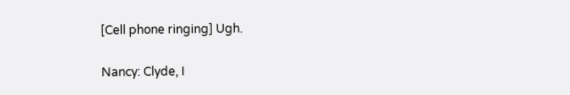[Cell phone ringing] Ugh.

Nancy: Clyde, I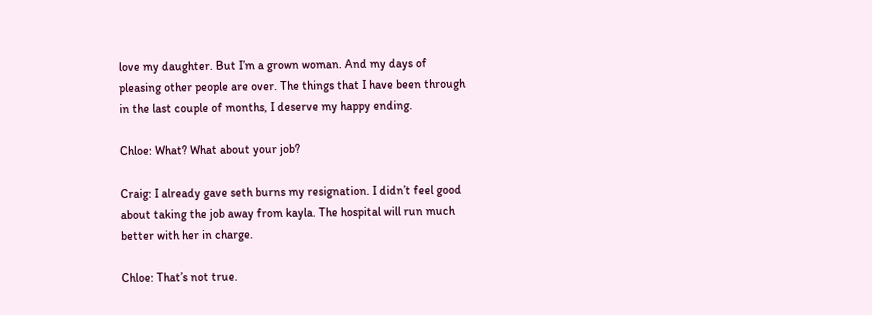love my daughter. But I’m a grown woman. And my days of pleasing other people are over. The things that I have been through in the last couple of months, I deserve my happy ending.

Chloe: What? What about your job?

Craig: I already gave seth burns my resignation. I didn’t feel good about taking the job away from kayla. The hospital will run much better with her in charge.

Chloe: That’s not true.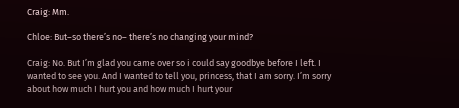Craig: Mm.

Chloe: But–so there’s no– there’s no changing your mind?

Craig: No. But I’m glad you came over so i could say goodbye before I left. I wanted to see you. And I wanted to tell you, princess, that I am sorry. I’m sorry about how much I hurt you and how much I hurt your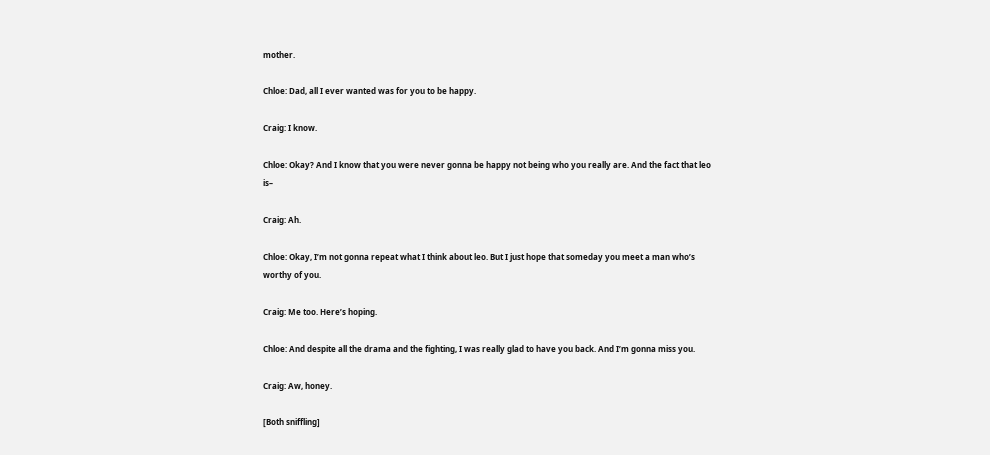mother.

Chloe: Dad, all I ever wanted was for you to be happy.

Craig: I know.

Chloe: Okay? And I know that you were never gonna be happy not being who you really are. And the fact that leo is–

Craig: Ah.

Chloe: Okay, I’m not gonna repeat what I think about leo. But I just hope that someday you meet a man who’s worthy of you.

Craig: Me too. Here’s hoping.

Chloe: And despite all the drama and the fighting, I was really glad to have you back. And I’m gonna miss you.

Craig: Aw, honey.

[Both sniffling]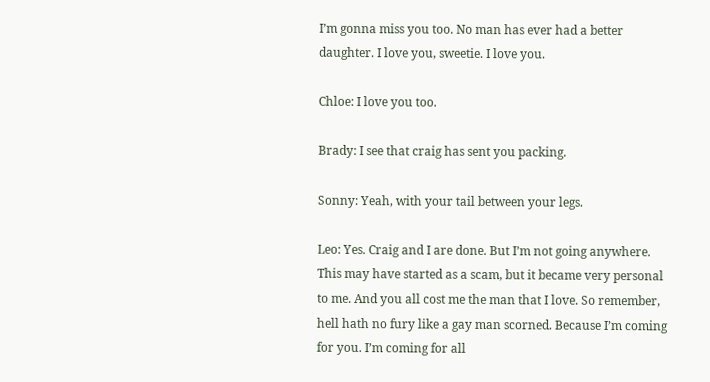I’m gonna miss you too. No man has ever had a better daughter. I love you, sweetie. I love you.

Chloe: I love you too.

Brady: I see that craig has sent you packing.

Sonny: Yeah, with your tail between your legs.

Leo: Yes. Craig and I are done. But I’m not going anywhere. This may have started as a scam, but it became very personal to me. And you all cost me the man that I love. So remember, hell hath no fury like a gay man scorned. Because I’m coming for you. I’m coming for all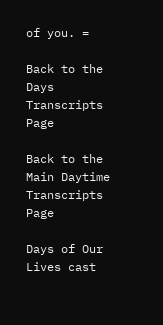of you. =

Back to the Days Transcripts Page

Back to the Main Daytime Transcripts Page

Days of Our Lives cast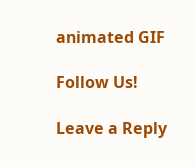animated GIF

Follow Us!

Leave a Reply